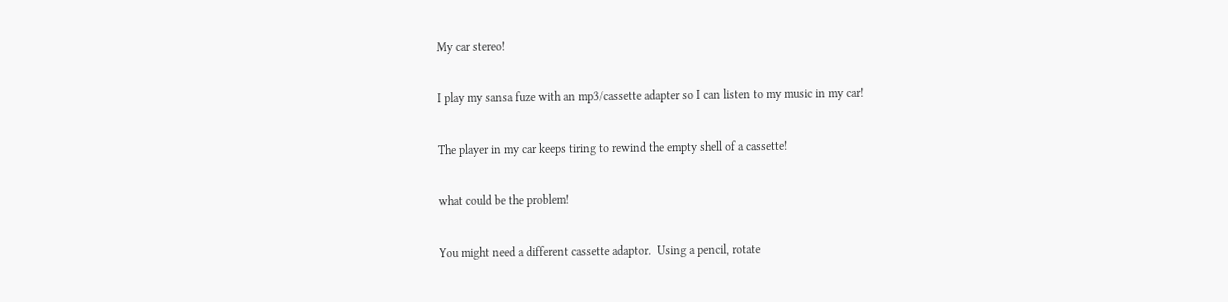My car stereo!

I play my sansa fuze with an mp3/cassette adapter so I can listen to my music in my car!

The player in my car keeps tiring to rewind the empty shell of a cassette!

what could be the problem!

You might need a different cassette adaptor.  Using a pencil, rotate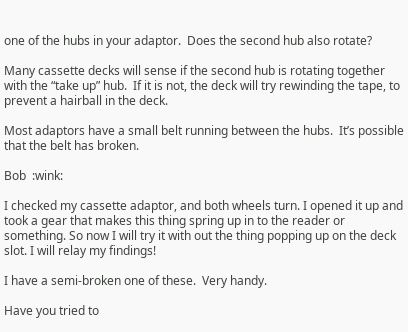one of the hubs in your adaptor.  Does the second hub also rotate?

Many cassette decks will sense if the second hub is rotating together with the “take up” hub.  If it is not, the deck will try rewinding the tape, to prevent a hairball in the deck.

Most adaptors have a small belt running between the hubs.  It’s possible that the belt has broken.

Bob  :wink:

I checked my cassette adaptor, and both wheels turn. I opened it up and took a gear that makes this thing spring up in to the reader or something. So now I will try it with out the thing popping up on the deck slot. I will relay my findings!

I have a semi-broken one of these.  Very handy.

Have you tried to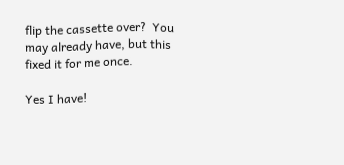flip the cassette over?  You may already have, but this fixed it for me once.

Yes I have!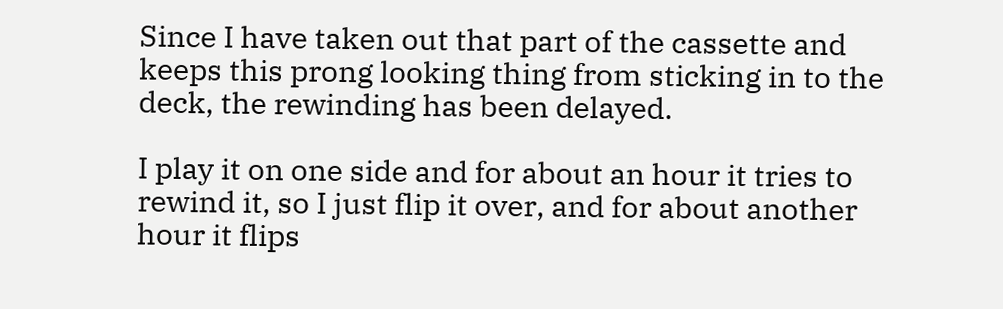Since I have taken out that part of the cassette and keeps this prong looking thing from sticking in to the deck, the rewinding has been delayed.

I play it on one side and for about an hour it tries to rewind it, so I just flip it over, and for about another hour it flips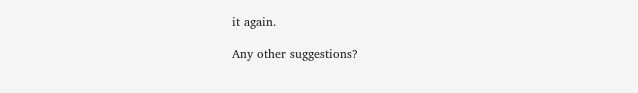it again.

Any other suggestions?